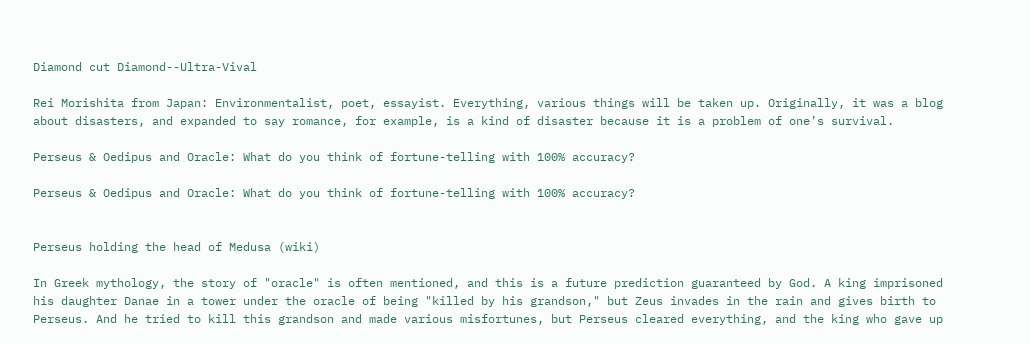Diamond cut Diamond--Ultra-Vival

Rei Morishita from Japan: Environmentalist, poet, essayist. Everything, various things will be taken up. Originally, it was a blog about disasters, and expanded to say romance, for example, is a kind of disaster because it is a problem of one’s survival.

Perseus & Oedipus and Oracle: What do you think of fortune-telling with 100% accuracy?

Perseus & Oedipus and Oracle: What do you think of fortune-telling with 100% accuracy?


Perseus holding the head of Medusa (wiki)

In Greek mythology, the story of "oracle" is often mentioned, and this is a future prediction guaranteed by God. A king imprisoned his daughter Danae in a tower under the oracle of being "killed by his grandson," but Zeus invades in the rain and gives birth to Perseus. And he tried to kill this grandson and made various misfortunes, but Perseus cleared everything, and the king who gave up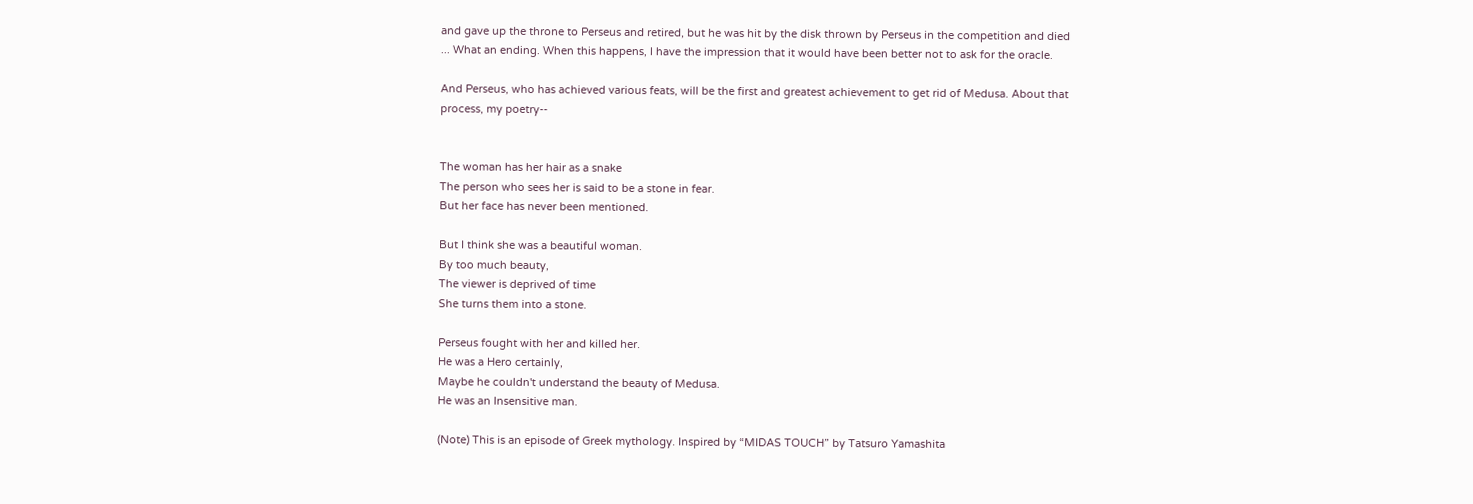and gave up the throne to Perseus and retired, but he was hit by the disk thrown by Perseus in the competition and died ... What an ending. When this happens, I have the impression that it would have been better not to ask for the oracle.

And Perseus, who has achieved various feats, will be the first and greatest achievement to get rid of Medusa. About that process, my poetry--


The woman has her hair as a snake
The person who sees her is said to be a stone in fear.
But her face has never been mentioned.

But I think she was a beautiful woman.
By too much beauty,
The viewer is deprived of time
She turns them into a stone.

Perseus fought with her and killed her.
He was a Hero certainly,
Maybe he couldn't understand the beauty of Medusa.
He was an Insensitive man.

(Note) This is an episode of Greek mythology. Inspired by “MIDAS TOUCH” by Tatsuro Yamashita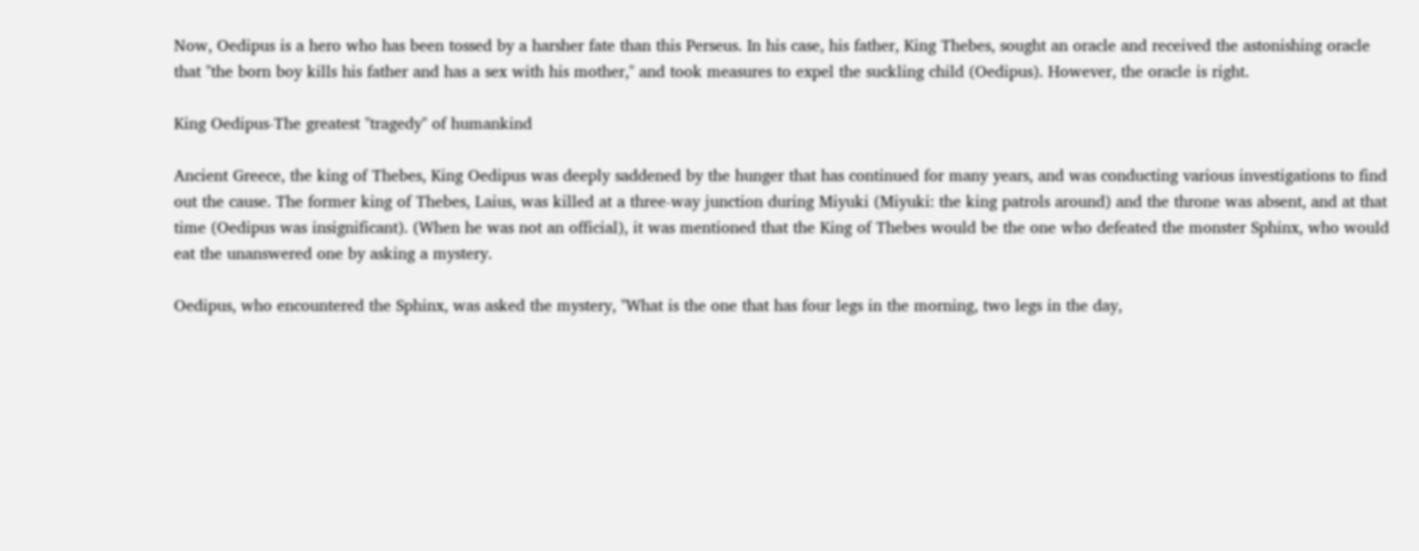Now, Oedipus is a hero who has been tossed by a harsher fate than this Perseus. In his case, his father, King Thebes, sought an oracle and received the astonishing oracle that "the born boy kills his father and has a sex with his mother," and took measures to expel the suckling child (Oedipus). However, the oracle is right.

King Oedipus-The greatest "tragedy" of humankind

Ancient Greece, the king of Thebes, King Oedipus was deeply saddened by the hunger that has continued for many years, and was conducting various investigations to find out the cause. The former king of Thebes, Laius, was killed at a three-way junction during Miyuki (Miyuki: the king patrols around) and the throne was absent, and at that time (Oedipus was insignificant). (When he was not an official), it was mentioned that the King of Thebes would be the one who defeated the monster Sphinx, who would eat the unanswered one by asking a mystery.

Oedipus, who encountered the Sphinx, was asked the mystery, "What is the one that has four legs in the morning, two legs in the day,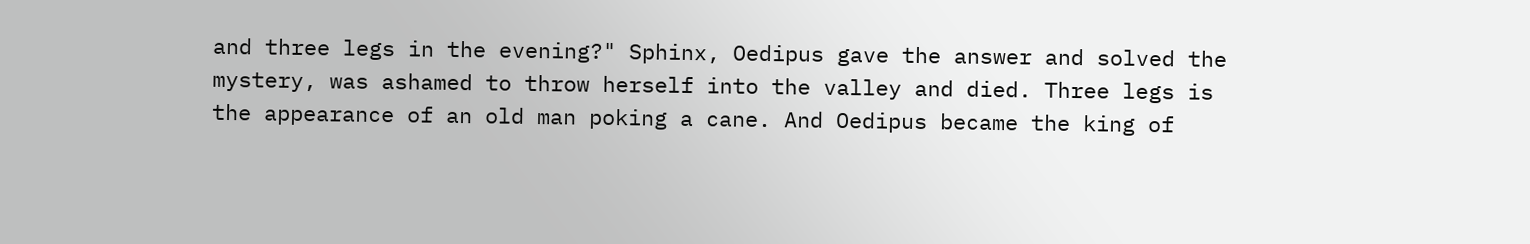and three legs in the evening?" Sphinx, Oedipus gave the answer and solved the mystery, was ashamed to throw herself into the valley and died. Three legs is the appearance of an old man poking a cane. And Oedipus became the king of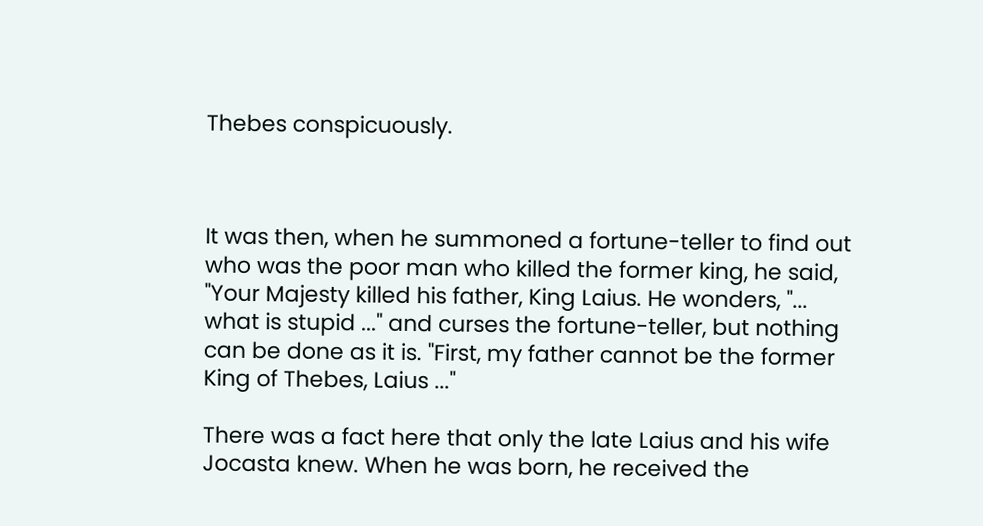Thebes conspicuously.



It was then, when he summoned a fortune-teller to find out who was the poor man who killed the former king, he said, "Your Majesty killed his father, King Laius. He wonders, "... what is stupid ..." and curses the fortune-teller, but nothing can be done as it is. "First, my father cannot be the former King of Thebes, Laius ..."

There was a fact here that only the late Laius and his wife Jocasta knew. When he was born, he received the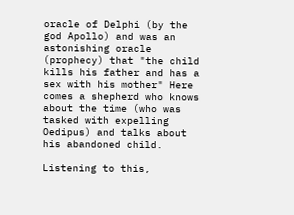oracle of Delphi (by the god Apollo) and was an astonishing oracle (prophecy) that "the child kills his father and has a sex with his mother" Here comes a shepherd who knows about the time (who was tasked with expelling Oedipus) and talks about his abandoned child.

Listening to this,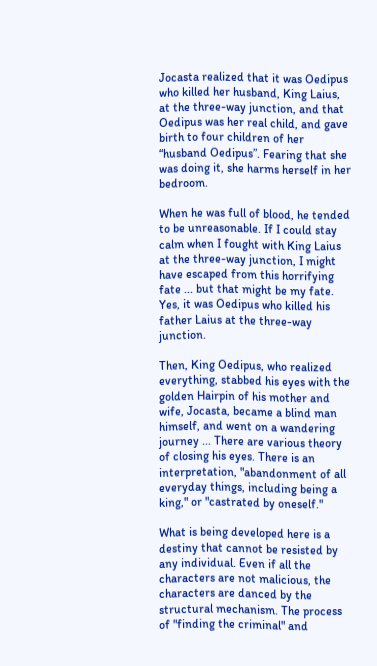Jocasta realized that it was Oedipus who killed her husband, King Laius, at the three-way junction, and that Oedipus was her real child, and gave birth to four children of her “husband Oedipus”. Fearing that she was doing it, she harms herself in her bedroom.

When he was full of blood, he tended to be unreasonable. If I could stay calm when I fought with King Laius at the three-way junction, I might have escaped from this horrifying fate ... but that might be my fate. Yes, it was Oedipus who killed his father Laius at the three-way junction.

Then, King Oedipus, who realized everything, stabbed his eyes with the golden Hairpin of his mother and wife, Jocasta, became a blind man himself, and went on a wandering journey ... There are various theory of closing his eyes. There is an interpretation, "abandonment of all everyday things, including being a king," or "castrated by oneself."

What is being developed here is a destiny that cannot be resisted by any individual. Even if all the characters are not malicious, the characters are danced by the structural mechanism. The process of "finding the criminal" and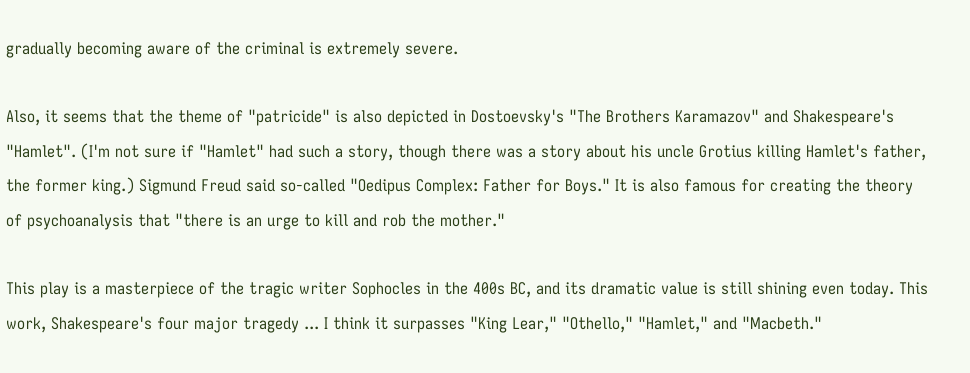gradually becoming aware of the criminal is extremely severe.

Also, it seems that the theme of "patricide" is also depicted in Dostoevsky's "The Brothers Karamazov" and Shakespeare's "Hamlet". (I'm not sure if "Hamlet" had such a story, though there was a story about his uncle Grotius killing Hamlet's father, the former king.) Sigmund Freud said so-called "Oedipus Complex: Father for Boys." It is also famous for creating the theory of psychoanalysis that "there is an urge to kill and rob the mother."

This play is a masterpiece of the tragic writer Sophocles in the 400s BC, and its dramatic value is still shining even today. This work, Shakespeare's four major tragedy ... I think it surpasses "King Lear," "Othello," "Hamlet," and "Macbeth."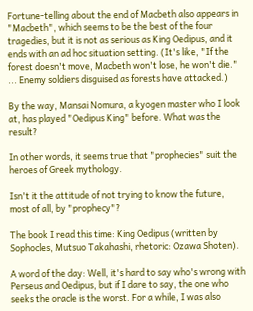Fortune-telling about the end of Macbeth also appears in "Macbeth", which seems to be the best of the four tragedies, but it is not as serious as King Oedipus, and it ends with an ad hoc situation setting. (It's like, "If the forest doesn't move, Macbeth won't lose, he won't die." ... Enemy soldiers disguised as forests have attacked.)

By the way, Mansai Nomura, a kyogen master who I look at, has played "Oedipus King" before. What was the result?

In other words, it seems true that "prophecies" suit the heroes of Greek mythology.

Isn't it the attitude of not trying to know the future, most of all, by "prophecy"?

The book I read this time: King Oedipus (written by Sophocles, Mutsuo Takahashi, rhetoric: Ozawa Shoten).

A word of the day: Well, it's hard to say who's wrong with Perseus and Oedipus, but if I dare to say, the one who seeks the oracle is the worst. For a while, I was also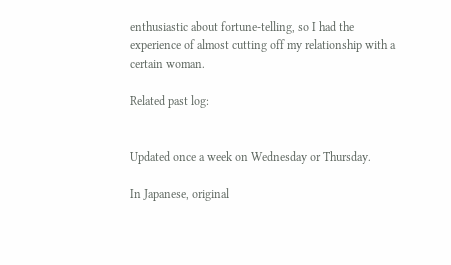enthusiastic about fortune-telling, so I had the experience of almost cutting off my relationship with a certain woman.

Related past log:


Updated once a week on Wednesday or Thursday.

In Japanese, original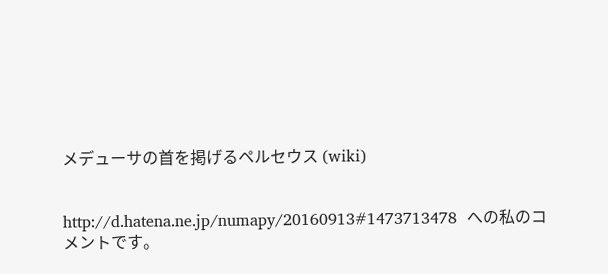メデューサの首を掲げるペルセウス (wiki)


http://d.hatena.ne.jp/numapy/20160913#1473713478  への私のコメントです。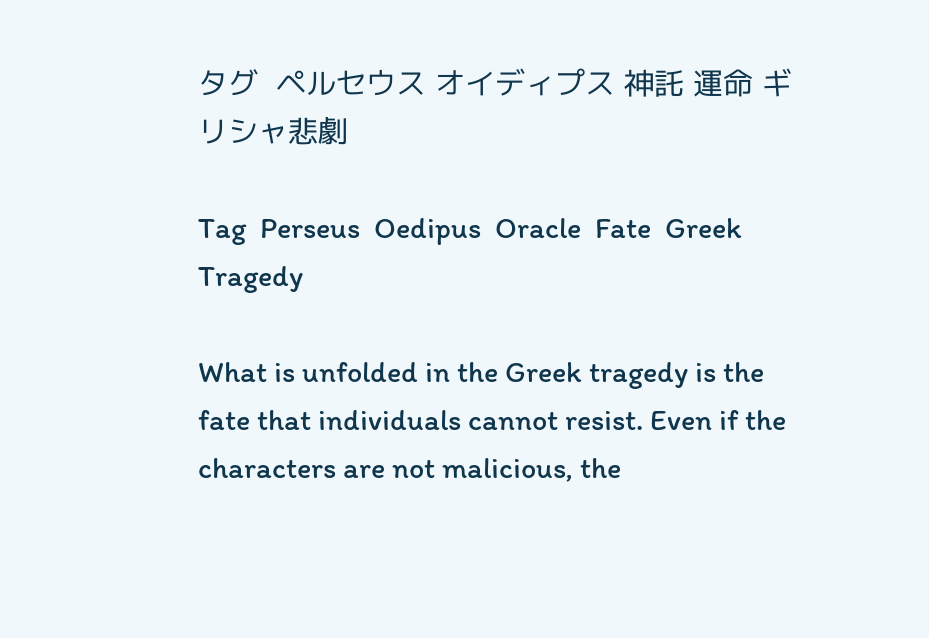タグ  ペルセウス オイディプス 神託 運命 ギリシャ悲劇

Tag  Perseus  Oedipus  Oracle  Fate  Greek Tragedy

What is unfolded in the Greek tragedy is the fate that individuals cannot resist. Even if the characters are not malicious, the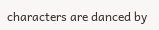characters are danced by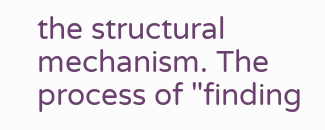the structural mechanism. The process of "finding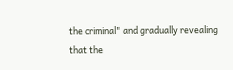the criminal" and gradually revealing that the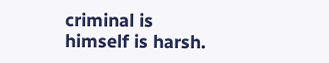criminal is himself is harsh.